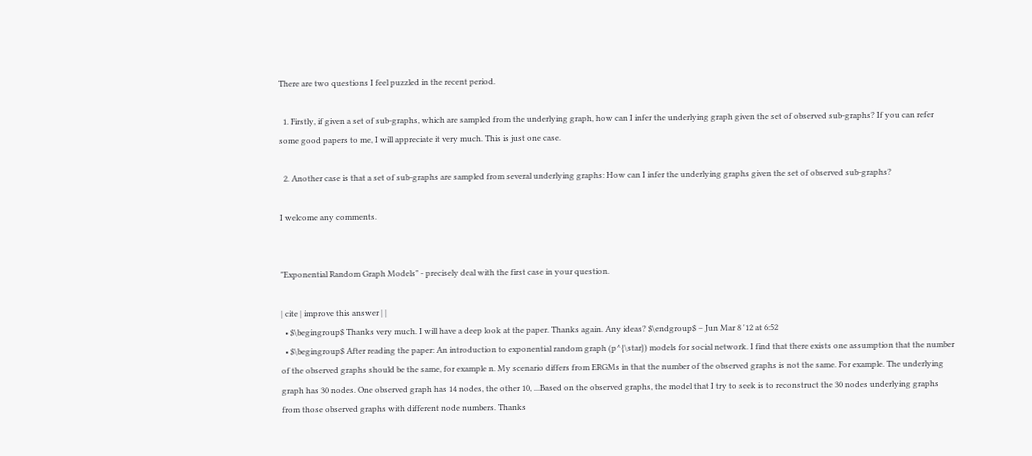There are two questions I feel puzzled in the recent period.

  1. Firstly, if given a set of sub-graphs, which are sampled from the underlying graph, how can I infer the underlying graph given the set of observed sub-graphs? If you can refer some good papers to me, I will appreciate it very much. This is just one case.

  2. Another case is that a set of sub-graphs are sampled from several underlying graphs: How can I infer the underlying graphs given the set of observed sub-graphs?

I welcome any comments.


"Exponential Random Graph Models" - precisely deal with the first case in your question.

| cite | improve this answer | |
  • $\begingroup$ Thanks very much. I will have a deep look at the paper. Thanks again. Any ideas? $\endgroup$ – Jun Mar 8 '12 at 6:52
  • $\begingroup$ After reading the paper: An introduction to exponential random graph (p^{\star}) models for social network. I find that there exists one assumption that the number of the observed graphs should be the same, for example n. My scenario differs from ERGMs in that the number of the observed graphs is not the same. For example. The underlying graph has 30 nodes. One observed graph has 14 nodes, the other 10, ...Based on the observed graphs, the model that I try to seek is to reconstruct the 30 nodes underlying graphs from those observed graphs with different node numbers. Thanks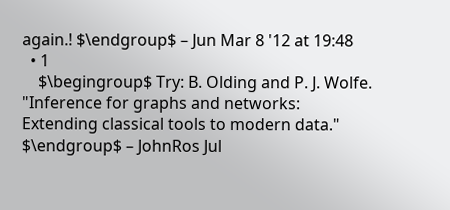again.! $\endgroup$ – Jun Mar 8 '12 at 19:48
  • 1
    $\begingroup$ Try: B. Olding and P. J. Wolfe. "Inference for graphs and networks: Extending classical tools to modern data." $\endgroup$ – JohnRos Jul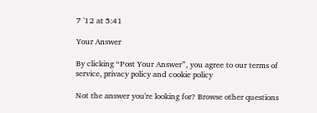7 '12 at 5:41

Your Answer

By clicking “Post Your Answer”, you agree to our terms of service, privacy policy and cookie policy

Not the answer you're looking for? Browse other questions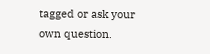tagged or ask your own question.